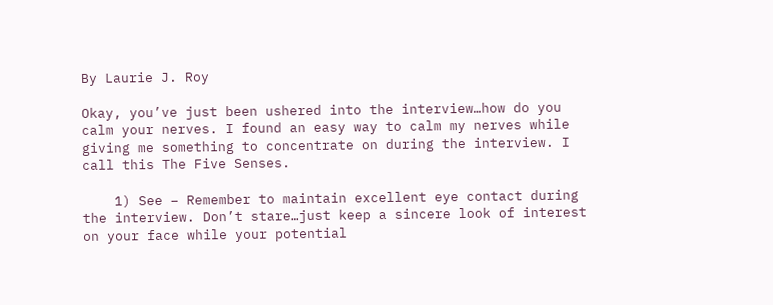By Laurie J. Roy

Okay, you’ve just been ushered into the interview…how do you calm your nerves. I found an easy way to calm my nerves while giving me something to concentrate on during the interview. I call this The Five Senses.

    1) See – Remember to maintain excellent eye contact during the interview. Don’t stare…just keep a sincere look of interest on your face while your potential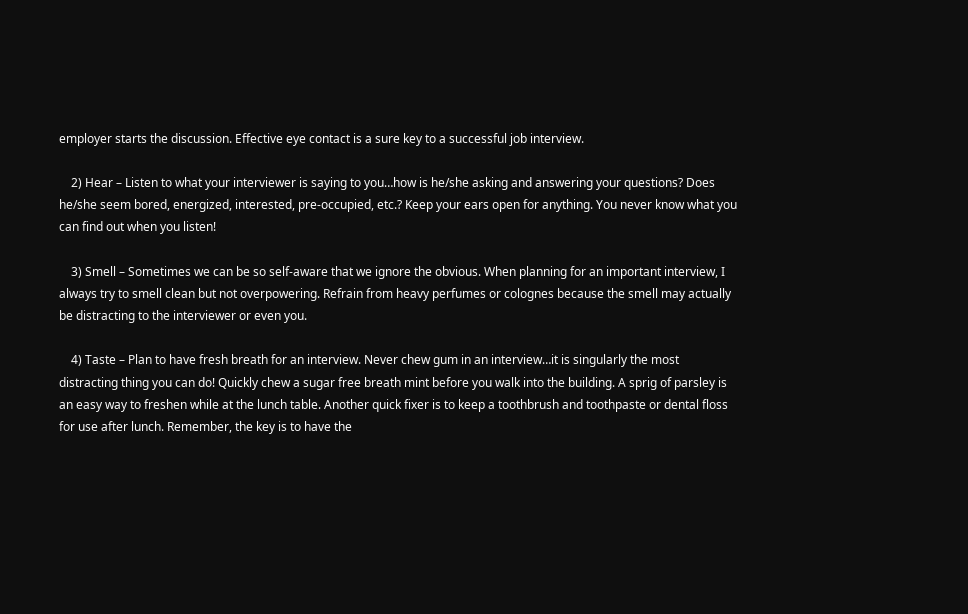employer starts the discussion. Effective eye contact is a sure key to a successful job interview.

    2) Hear – Listen to what your interviewer is saying to you…how is he/she asking and answering your questions? Does he/she seem bored, energized, interested, pre-occupied, etc.? Keep your ears open for anything. You never know what you can find out when you listen!

    3) Smell – Sometimes we can be so self-aware that we ignore the obvious. When planning for an important interview, I always try to smell clean but not overpowering. Refrain from heavy perfumes or colognes because the smell may actually be distracting to the interviewer or even you.

    4) Taste – Plan to have fresh breath for an interview. Never chew gum in an interview…it is singularly the most distracting thing you can do! Quickly chew a sugar free breath mint before you walk into the building. A sprig of parsley is an easy way to freshen while at the lunch table. Another quick fixer is to keep a toothbrush and toothpaste or dental floss for use after lunch. Remember, the key is to have the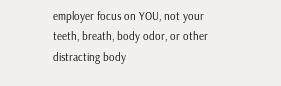employer focus on YOU, not your teeth, breath, body odor, or other distracting body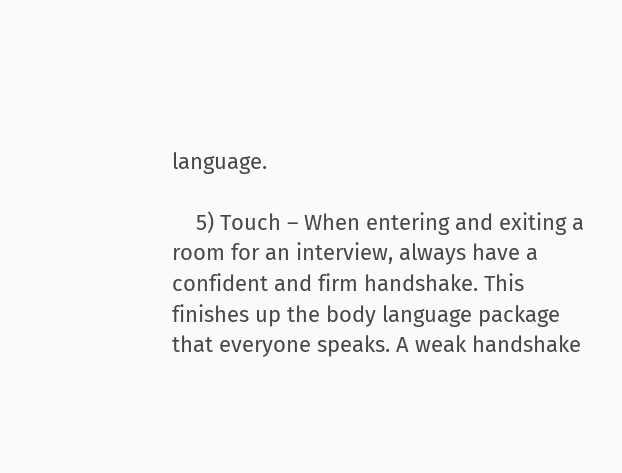language.

    5) Touch – When entering and exiting a room for an interview, always have a confident and firm handshake. This finishes up the body language package that everyone speaks. A weak handshake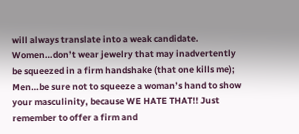will always translate into a weak candidate. Women…don’t wear jewelry that may inadvertently be squeezed in a firm handshake (that one kills me); Men…be sure not to squeeze a woman’s hand to show your masculinity, because WE HATE THAT!! Just remember to offer a firm and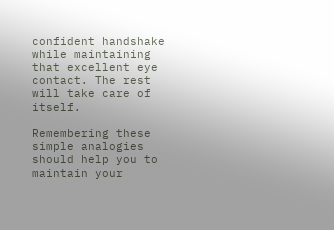confident handshake while maintaining that excellent eye contact. The rest will take care of itself.

Remembering these simple analogies should help you to maintain your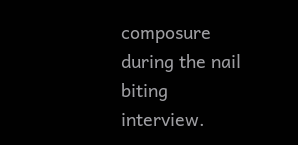composure during the nail biting interview.